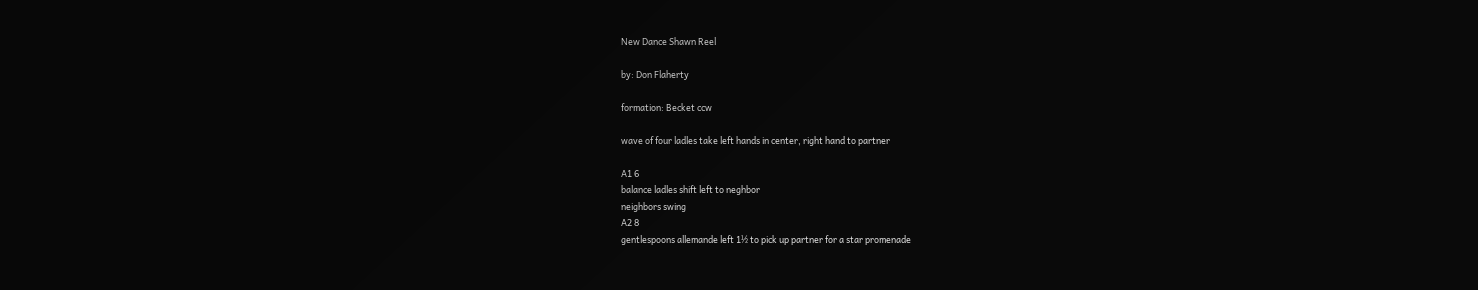New Dance Shawn Reel

by: Don Flaherty

formation: Becket ccw

wave of four ladles take left hands in center, right hand to partner

A1 6
balance ladles shift left to neghbor
neighbors swing
A2 8
gentlespoons allemande left 1½ to pick up partner for a star promenade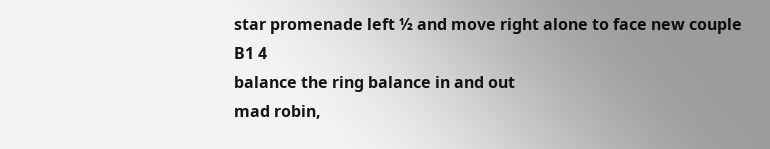star promenade left ½ and move right alone to face new couple
B1 4
balance the ring balance in and out
mad robin,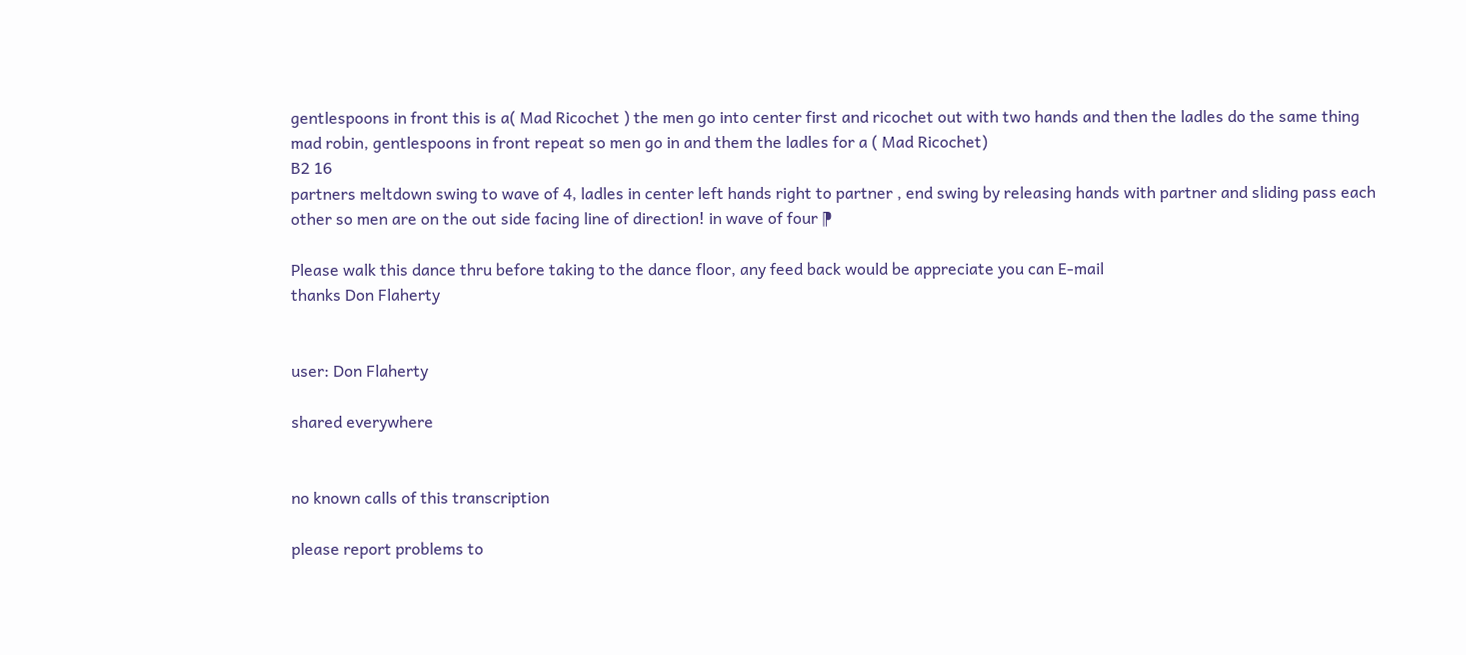gentlespoons in front this is a( Mad Ricochet ) the men go into center first and ricochet out with two hands and then the ladles do the same thing
mad robin, gentlespoons in front repeat so men go in and them the ladles for a ( Mad Ricochet)
B2 16
partners meltdown swing to wave of 4, ladles in center left hands right to partner , end swing by releasing hands with partner and sliding pass each other so men are on the out side facing line of direction! in wave of four ⁋

Please walk this dance thru before taking to the dance floor, any feed back would be appreciate you can E-mail
thanks Don Flaherty


user: Don Flaherty

shared everywhere


no known calls of this transcription

please report problems to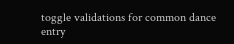toggle validations for common dance entry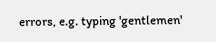errors, e.g. typing 'gentlemen'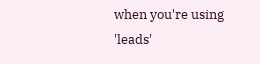when you're using 'leads'